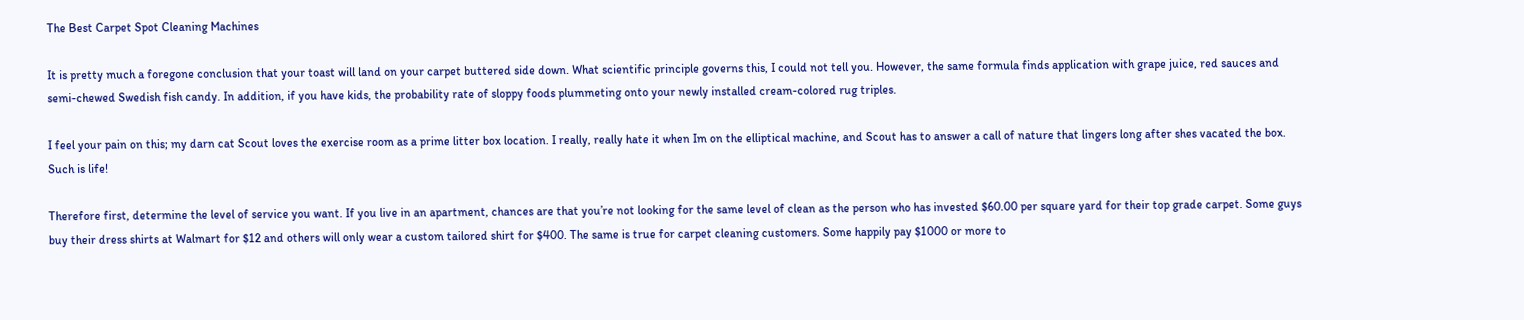The Best Carpet Spot Cleaning Machines

It is pretty much a foregone conclusion that your toast will land on your carpet buttered side down. What scientific principle governs this, I could not tell you. However, the same formula finds application with grape juice, red sauces and semi-chewed Swedish fish candy. In addition, if you have kids, the probability rate of sloppy foods plummeting onto your newly installed cream-colored rug triples.

I feel your pain on this; my darn cat Scout loves the exercise room as a prime litter box location. I really, really hate it when Im on the elliptical machine, and Scout has to answer a call of nature that lingers long after shes vacated the box. Such is life!

Therefore first, determine the level of service you want. If you live in an apartment, chances are that you’re not looking for the same level of clean as the person who has invested $60.00 per square yard for their top grade carpet. Some guys buy their dress shirts at Walmart for $12 and others will only wear a custom tailored shirt for $400. The same is true for carpet cleaning customers. Some happily pay $1000 or more to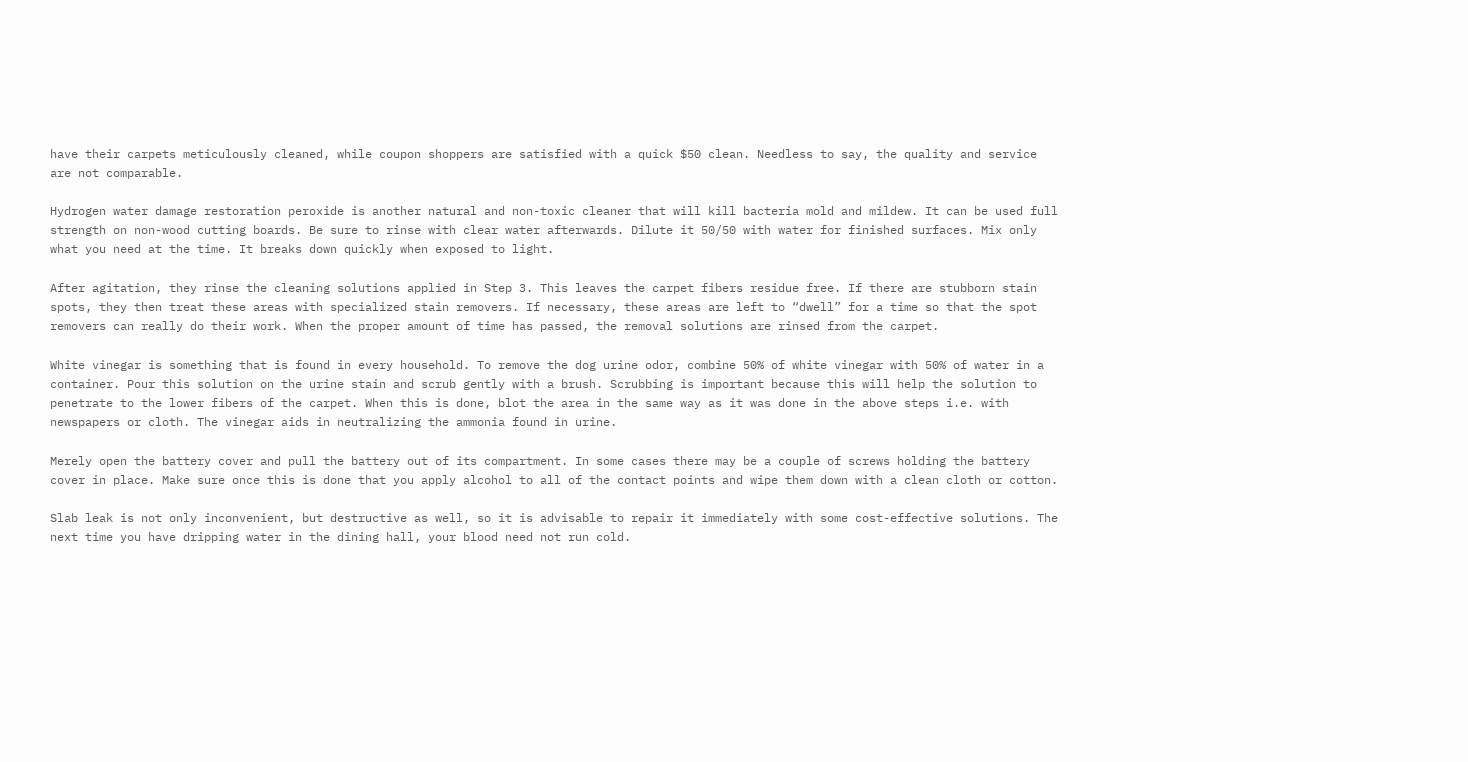have their carpets meticulously cleaned, while coupon shoppers are satisfied with a quick $50 clean. Needless to say, the quality and service are not comparable.

Hydrogen water damage restoration peroxide is another natural and non-toxic cleaner that will kill bacteria mold and mildew. It can be used full strength on non-wood cutting boards. Be sure to rinse with clear water afterwards. Dilute it 50/50 with water for finished surfaces. Mix only what you need at the time. It breaks down quickly when exposed to light.

After agitation, they rinse the cleaning solutions applied in Step 3. This leaves the carpet fibers residue free. If there are stubborn stain spots, they then treat these areas with specialized stain removers. If necessary, these areas are left to “dwell” for a time so that the spot removers can really do their work. When the proper amount of time has passed, the removal solutions are rinsed from the carpet.

White vinegar is something that is found in every household. To remove the dog urine odor, combine 50% of white vinegar with 50% of water in a container. Pour this solution on the urine stain and scrub gently with a brush. Scrubbing is important because this will help the solution to penetrate to the lower fibers of the carpet. When this is done, blot the area in the same way as it was done in the above steps i.e. with newspapers or cloth. The vinegar aids in neutralizing the ammonia found in urine.

Merely open the battery cover and pull the battery out of its compartment. In some cases there may be a couple of screws holding the battery cover in place. Make sure once this is done that you apply alcohol to all of the contact points and wipe them down with a clean cloth or cotton.

Slab leak is not only inconvenient, but destructive as well, so it is advisable to repair it immediately with some cost-effective solutions. The next time you have dripping water in the dining hall, your blood need not run cold.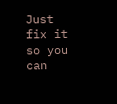Just fix it so you can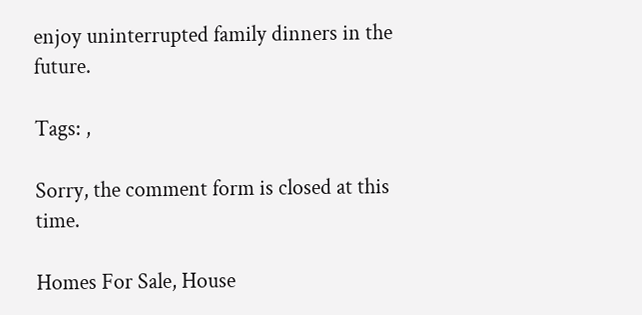enjoy uninterrupted family dinners in the future.

Tags: ,

Sorry, the comment form is closed at this time.

Homes For Sale, House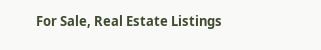For Sale, Real Estate Listings